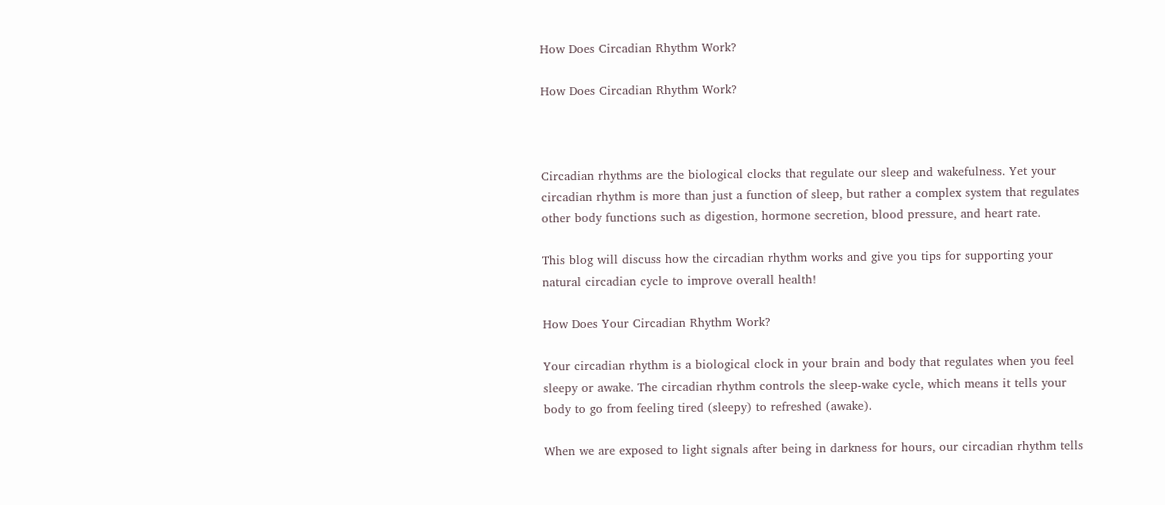How Does Circadian Rhythm Work?

How Does Circadian Rhythm Work?



Circadian rhythms are the biological clocks that regulate our sleep and wakefulness. Yet your circadian rhythm is more than just a function of sleep, but rather a complex system that regulates other body functions such as digestion, hormone secretion, blood pressure, and heart rate.

This blog will discuss how the circadian rhythm works and give you tips for supporting your natural circadian cycle to improve overall health!

How Does Your Circadian Rhythm Work?

Your circadian rhythm is a biological clock in your brain and body that regulates when you feel sleepy or awake. The circadian rhythm controls the sleep-wake cycle, which means it tells your body to go from feeling tired (sleepy) to refreshed (awake).

When we are exposed to light signals after being in darkness for hours, our circadian rhythm tells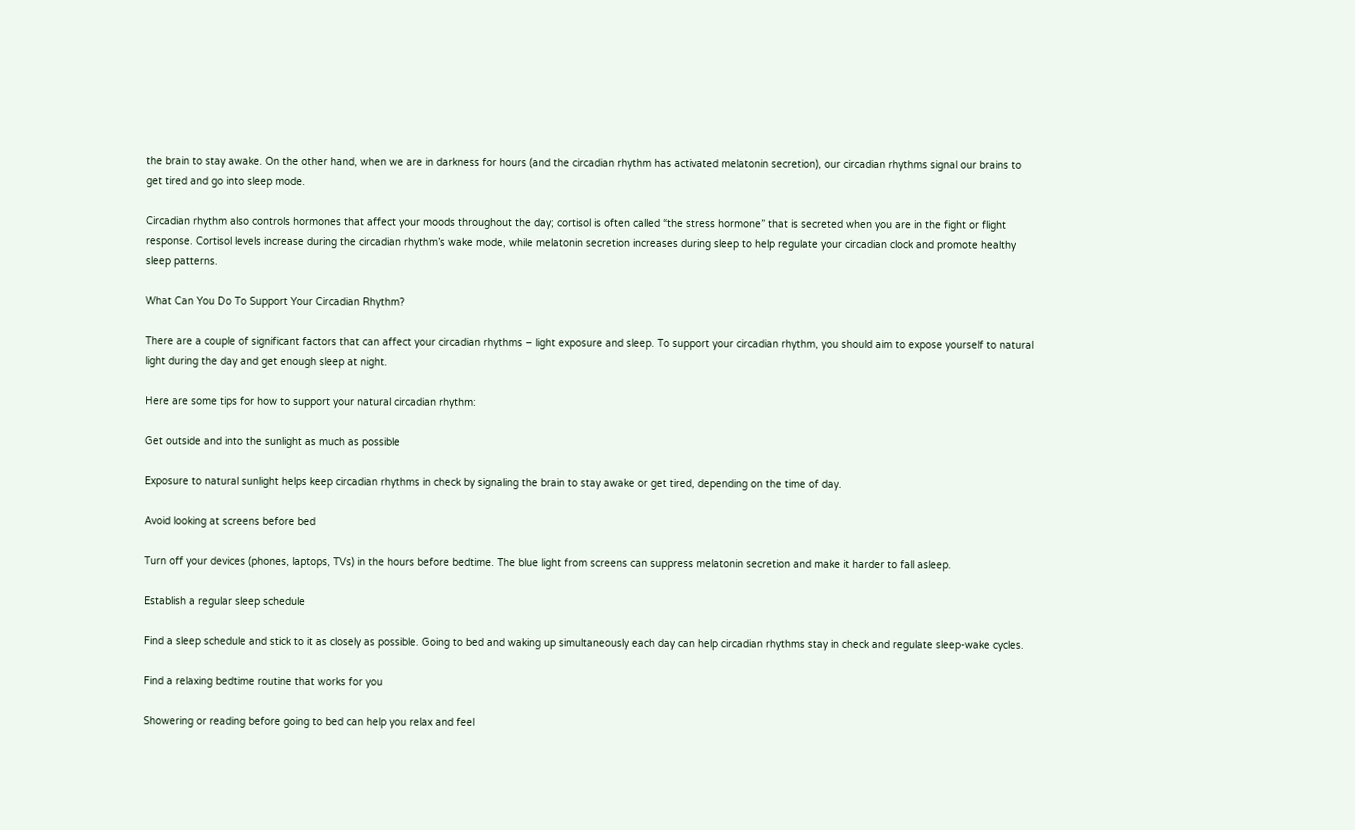the brain to stay awake. On the other hand, when we are in darkness for hours (and the circadian rhythm has activated melatonin secretion), our circadian rhythms signal our brains to get tired and go into sleep mode.

Circadian rhythm also controls hormones that affect your moods throughout the day; cortisol is often called “the stress hormone” that is secreted when you are in the fight or flight response. Cortisol levels increase during the circadian rhythm’s wake mode, while melatonin secretion increases during sleep to help regulate your circadian clock and promote healthy sleep patterns.

What Can You Do To Support Your Circadian Rhythm?

There are a couple of significant factors that can affect your circadian rhythms – light exposure and sleep. To support your circadian rhythm, you should aim to expose yourself to natural light during the day and get enough sleep at night.

Here are some tips for how to support your natural circadian rhythm:

Get outside and into the sunlight as much as possible

Exposure to natural sunlight helps keep circadian rhythms in check by signaling the brain to stay awake or get tired, depending on the time of day.

Avoid looking at screens before bed

Turn off your devices (phones, laptops, TVs) in the hours before bedtime. The blue light from screens can suppress melatonin secretion and make it harder to fall asleep.

Establish a regular sleep schedule

Find a sleep schedule and stick to it as closely as possible. Going to bed and waking up simultaneously each day can help circadian rhythms stay in check and regulate sleep-wake cycles.

Find a relaxing bedtime routine that works for you

Showering or reading before going to bed can help you relax and feel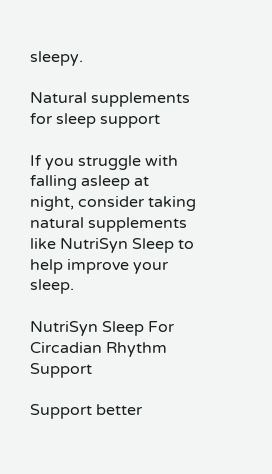sleepy.

Natural supplements for sleep support

If you struggle with falling asleep at night, consider taking natural supplements like NutriSyn Sleep to help improve your sleep.

NutriSyn Sleep For Circadian Rhythm Support

Support better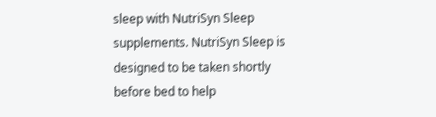sleep with NutriSyn Sleep supplements. NutriSyn Sleep is designed to be taken shortly before bed to help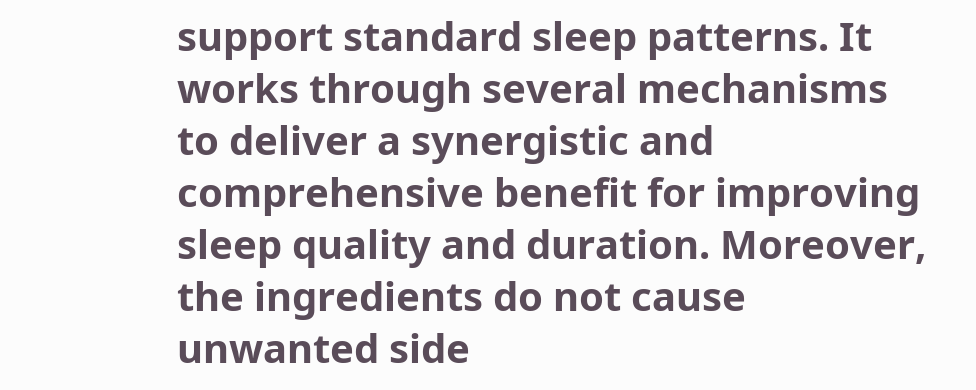support standard sleep patterns. It works through several mechanisms to deliver a synergistic and comprehensive benefit for improving sleep quality and duration. Moreover, the ingredients do not cause unwanted side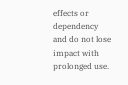effects or dependency and do not lose impact with prolonged use.